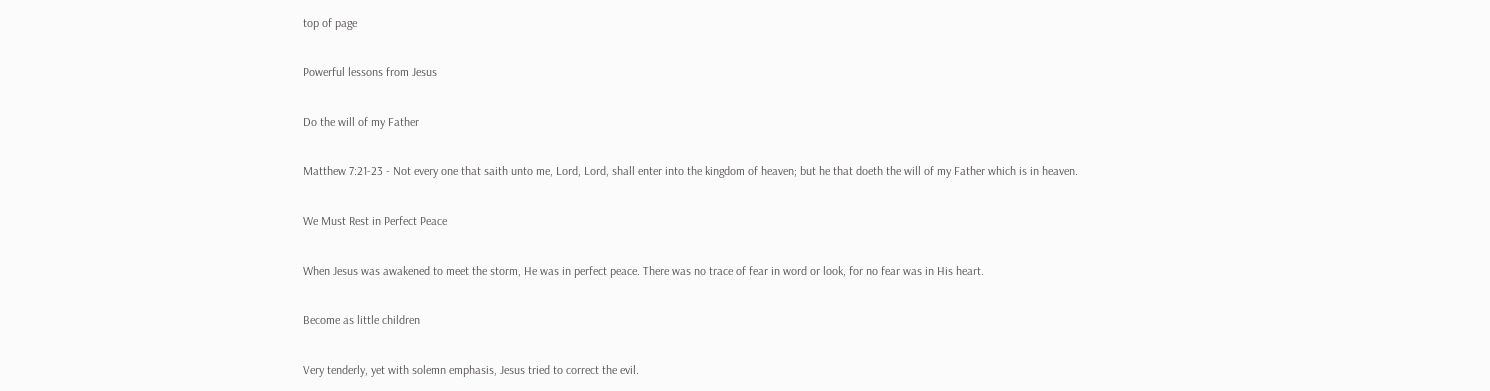top of page

Powerful lessons from Jesus

Do the will of my Father

Matthew 7:21-23 - Not every one that saith unto me, Lord, Lord, shall enter into the kingdom of heaven; but he that doeth the will of my Father which is in heaven.

We Must Rest in Perfect Peace

When Jesus was awakened to meet the storm, He was in perfect peace. There was no trace of fear in word or look, for no fear was in His heart.

Become as little children

Very tenderly, yet with solemn emphasis, Jesus tried to correct the evil.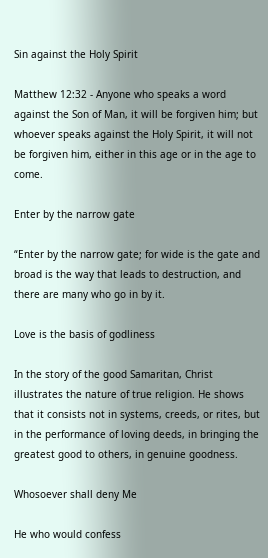Sin against the Holy Spirit

Matthew 12:32 - Anyone who speaks a word against the Son of Man, it will be forgiven him; but whoever speaks against the Holy Spirit, it will not be forgiven him, either in this age or in the age to come.

Enter by the narrow gate

“Enter by the narrow gate; for wide is the gate and broad is the way that leads to destruction, and there are many who go in by it.

Love is the basis of godliness

In the story of the good Samaritan, Christ illustrates the nature of true religion. He shows that it consists not in systems, creeds, or rites, but in the performance of loving deeds, in bringing the greatest good to others, in genuine goodness.

Whosoever shall deny Me

He who would confess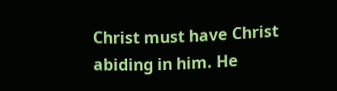Christ must have Christ abiding in him. He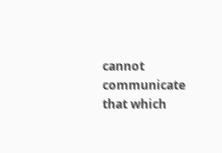cannot communicate that which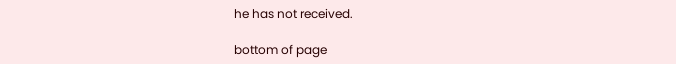he has not received.

bottom of page